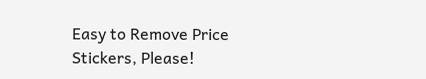Easy to Remove Price Stickers, Please!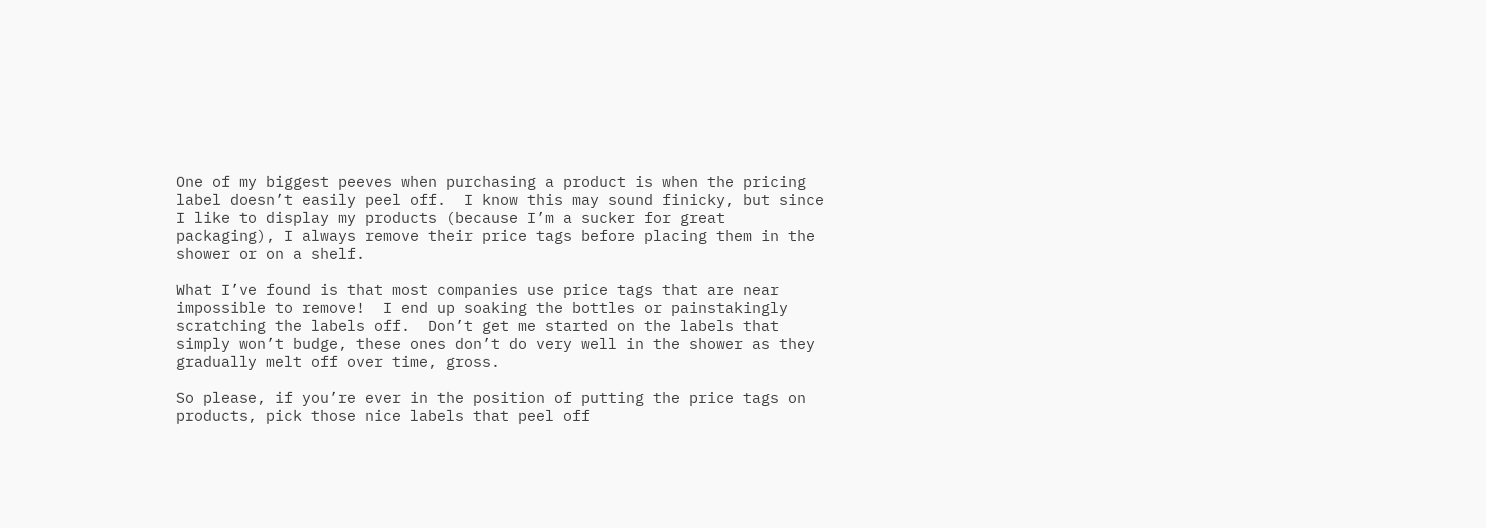One of my biggest peeves when purchasing a product is when the pricing label doesn’t easily peel off.  I know this may sound finicky, but since I like to display my products (because I’m a sucker for great packaging), I always remove their price tags before placing them in the shower or on a shelf.

What I’ve found is that most companies use price tags that are near impossible to remove!  I end up soaking the bottles or painstakingly scratching the labels off.  Don’t get me started on the labels that simply won’t budge, these ones don’t do very well in the shower as they gradually melt off over time, gross.

So please, if you’re ever in the position of putting the price tags on products, pick those nice labels that peel off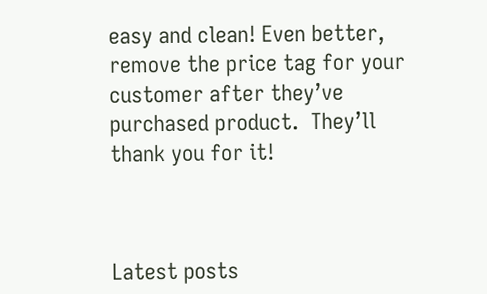easy and clean! Even better, remove the price tag for your customer after they’ve purchased product.  They’ll thank you for it!



Latest posts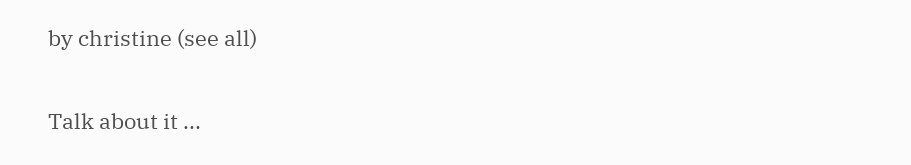by christine (see all)

Talk about it ...